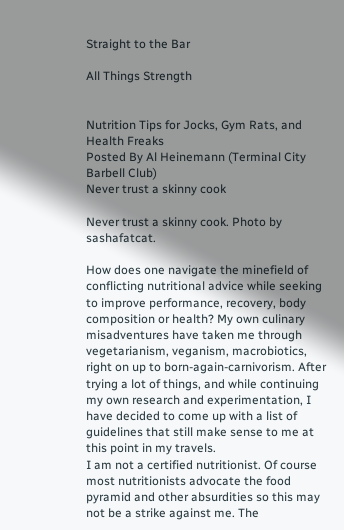Straight to the Bar

All Things Strength


Nutrition Tips for Jocks, Gym Rats, and Health Freaks
Posted By Al Heinemann (Terminal City Barbell Club)
Never trust a skinny cook

Never trust a skinny cook. Photo by sashafatcat.

How does one navigate the minefield of conflicting nutritional advice while seeking to improve performance, recovery, body composition or health? My own culinary misadventures have taken me through vegetarianism, veganism, macrobiotics, right on up to born-again-carnivorism. After trying a lot of things, and while continuing my own research and experimentation, I have decided to come up with a list of guidelines that still make sense to me at this point in my travels.
I am not a certified nutritionist. Of course most nutritionists advocate the food pyramid and other absurdities so this may not be a strike against me. The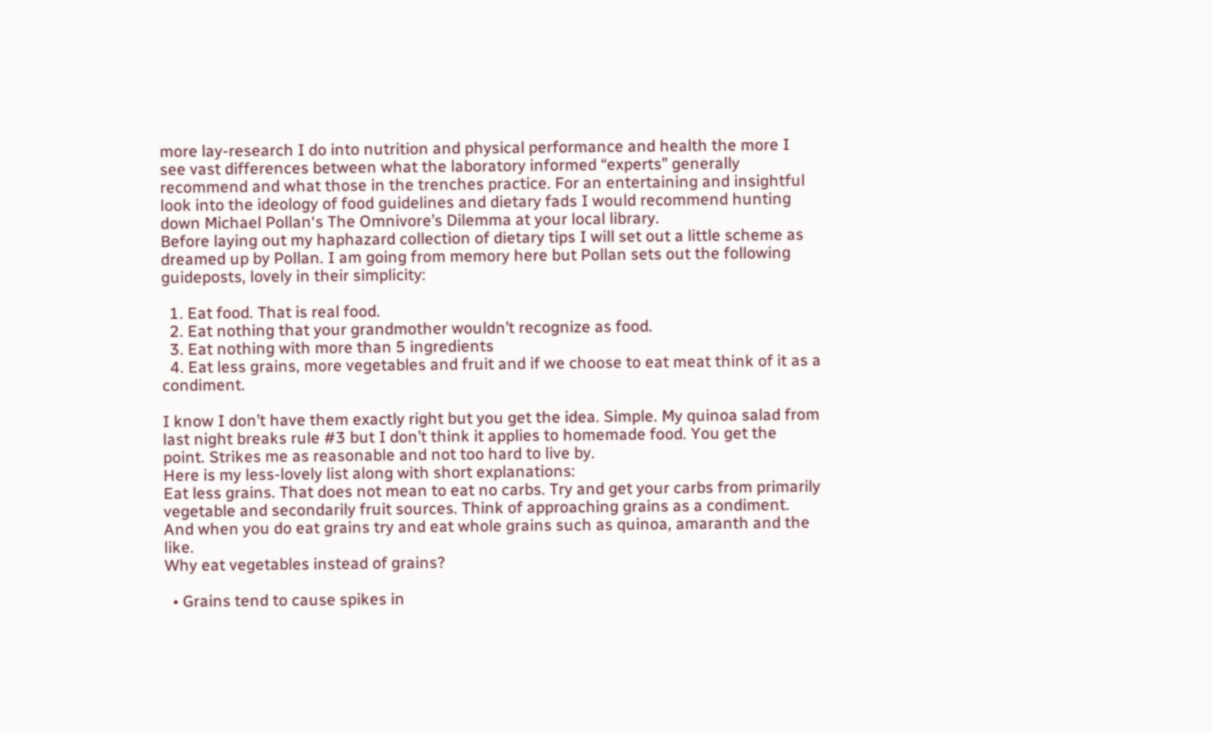more lay-research I do into nutrition and physical performance and health the more I see vast differences between what the laboratory informed “experts” generally recommend and what those in the trenches practice. For an entertaining and insightful look into the ideology of food guidelines and dietary fads I would recommend hunting down Michael Pollan‘s The Omnivore’s Dilemma at your local library.
Before laying out my haphazard collection of dietary tips I will set out a little scheme as dreamed up by Pollan. I am going from memory here but Pollan sets out the following guideposts, lovely in their simplicity:

  1. Eat food. That is real food.
  2. Eat nothing that your grandmother wouldn’t recognize as food.
  3. Eat nothing with more than 5 ingredients
  4. Eat less grains, more vegetables and fruit and if we choose to eat meat think of it as a condiment.

I know I don’t have them exactly right but you get the idea. Simple. My quinoa salad from last night breaks rule #3 but I don’t think it applies to homemade food. You get the point. Strikes me as reasonable and not too hard to live by.
Here is my less-lovely list along with short explanations:
Eat less grains. That does not mean to eat no carbs. Try and get your carbs from primarily vegetable and secondarily fruit sources. Think of approaching grains as a condiment. And when you do eat grains try and eat whole grains such as quinoa, amaranth and the like.
Why eat vegetables instead of grains?

  • Grains tend to cause spikes in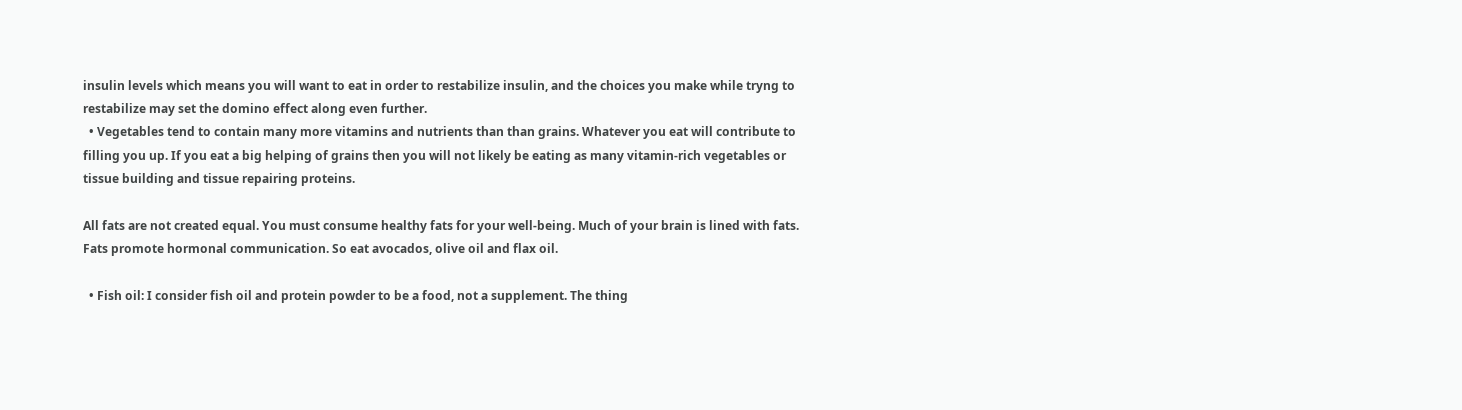insulin levels which means you will want to eat in order to restabilize insulin, and the choices you make while tryng to restabilize may set the domino effect along even further.
  • Vegetables tend to contain many more vitamins and nutrients than than grains. Whatever you eat will contribute to filling you up. If you eat a big helping of grains then you will not likely be eating as many vitamin-rich vegetables or tissue building and tissue repairing proteins.

All fats are not created equal. You must consume healthy fats for your well-being. Much of your brain is lined with fats. Fats promote hormonal communication. So eat avocados, olive oil and flax oil.

  • Fish oil: I consider fish oil and protein powder to be a food, not a supplement. The thing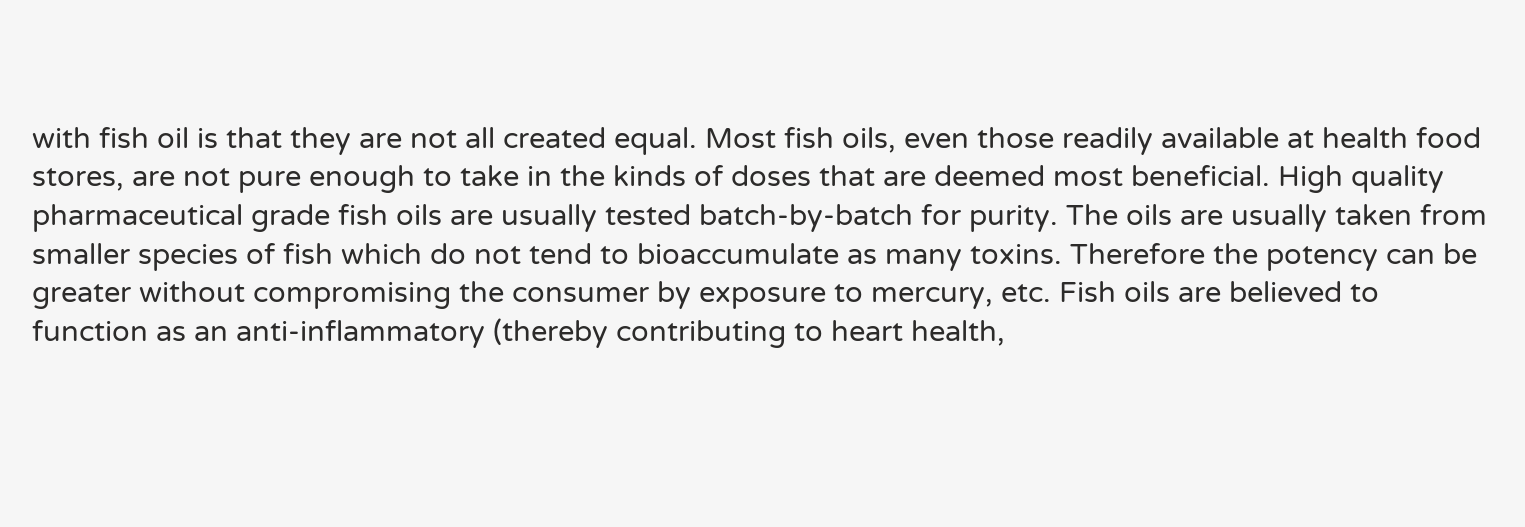with fish oil is that they are not all created equal. Most fish oils, even those readily available at health food stores, are not pure enough to take in the kinds of doses that are deemed most beneficial. High quality pharmaceutical grade fish oils are usually tested batch-by-batch for purity. The oils are usually taken from smaller species of fish which do not tend to bioaccumulate as many toxins. Therefore the potency can be greater without compromising the consumer by exposure to mercury, etc. Fish oils are believed to function as an anti-inflammatory (thereby contributing to heart health,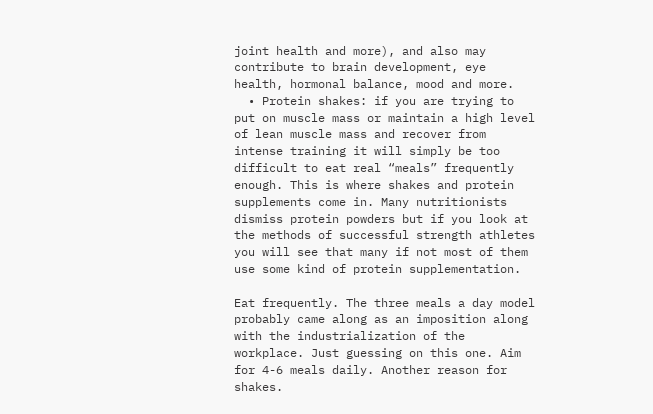joint health and more), and also may contribute to brain development, eye health, hormonal balance, mood and more.
  • Protein shakes: if you are trying to put on muscle mass or maintain a high level of lean muscle mass and recover from intense training it will simply be too difficult to eat real “meals” frequently enough. This is where shakes and protein supplements come in. Many nutritionists dismiss protein powders but if you look at the methods of successful strength athletes you will see that many if not most of them use some kind of protein supplementation.

Eat frequently. The three meals a day model probably came along as an imposition along with the industrialization of the workplace. Just guessing on this one. Aim for 4-6 meals daily. Another reason for shakes.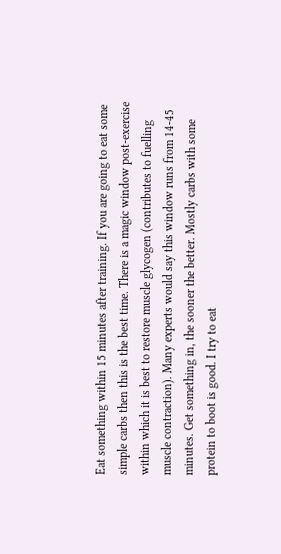Eat something within 15 minutes after training. If you are going to eat some simple carbs then this is the best time. There is a magic window post-exercise within which it is best to restore muscle glycogen (contributes to fuelling muscle contraction). Many experts would say this window runs from 14-45 minutes. Get something in, the sooner the better. Mostly carbs with some protein to boot is good. I try to eat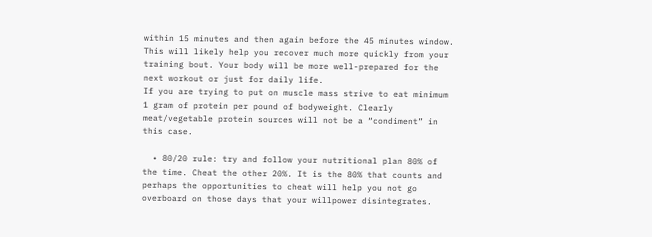within 15 minutes and then again before the 45 minutes window. This will likely help you recover much more quickly from your training bout. Your body will be more well-prepared for the next workout or just for daily life.
If you are trying to put on muscle mass strive to eat minimum 1 gram of protein per pound of bodyweight. Clearly meat/vegetable protein sources will not be a “condiment” in this case.

  • 80/20 rule: try and follow your nutritional plan 80% of the time. Cheat the other 20%. It is the 80% that counts and perhaps the opportunities to cheat will help you not go overboard on those days that your willpower disintegrates.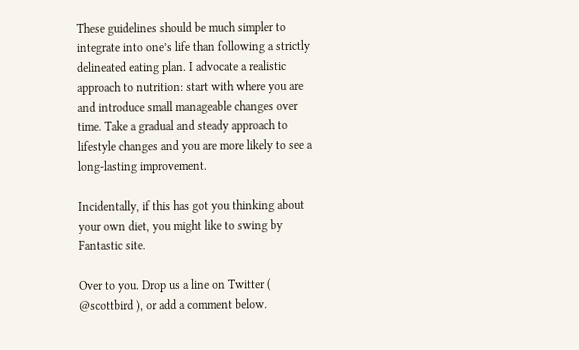These guidelines should be much simpler to integrate into one’s life than following a strictly delineated eating plan. I advocate a realistic approach to nutrition: start with where you are and introduce small manageable changes over time. Take a gradual and steady approach to lifestyle changes and you are more likely to see a long-lasting improvement.

Incidentally, if this has got you thinking about your own diet, you might like to swing by Fantastic site.

Over to you. Drop us a line on Twitter ( @scottbird ), or add a comment below.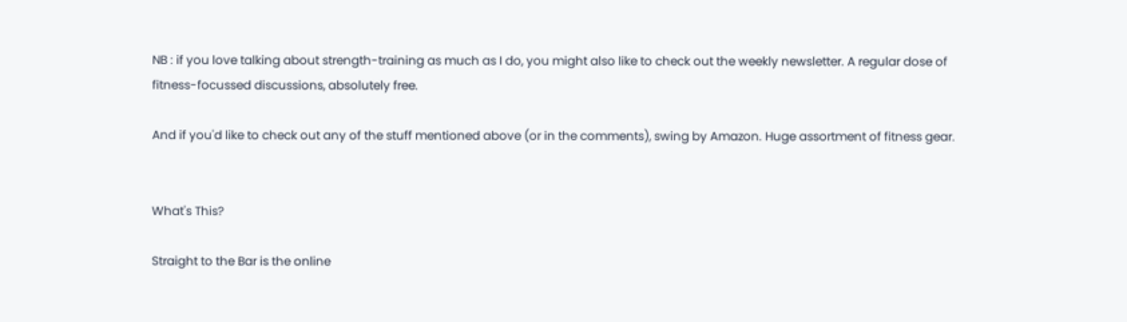NB : if you love talking about strength-training as much as I do, you might also like to check out the weekly newsletter. A regular dose of fitness-focussed discussions, absolutely free.

And if you'd like to check out any of the stuff mentioned above (or in the comments), swing by Amazon. Huge assortment of fitness gear.


What's This?

Straight to the Bar is the online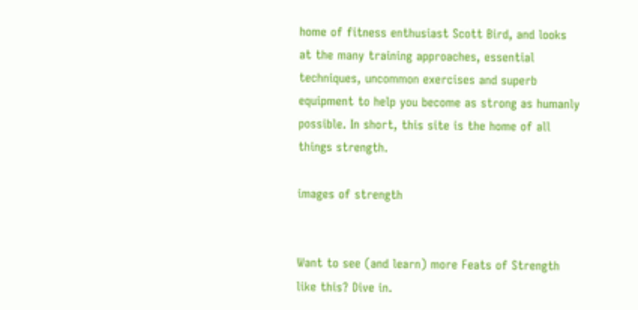home of fitness enthusiast Scott Bird, and looks at the many training approaches, essential techniques, uncommon exercises and superb equipment to help you become as strong as humanly possible. In short, this site is the home of all things strength.

images of strength


Want to see (and learn) more Feats of Strength like this? Dive in.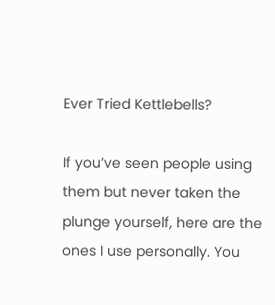Ever Tried Kettlebells?

If you’ve seen people using them but never taken the plunge yourself, here are the ones I use personally. You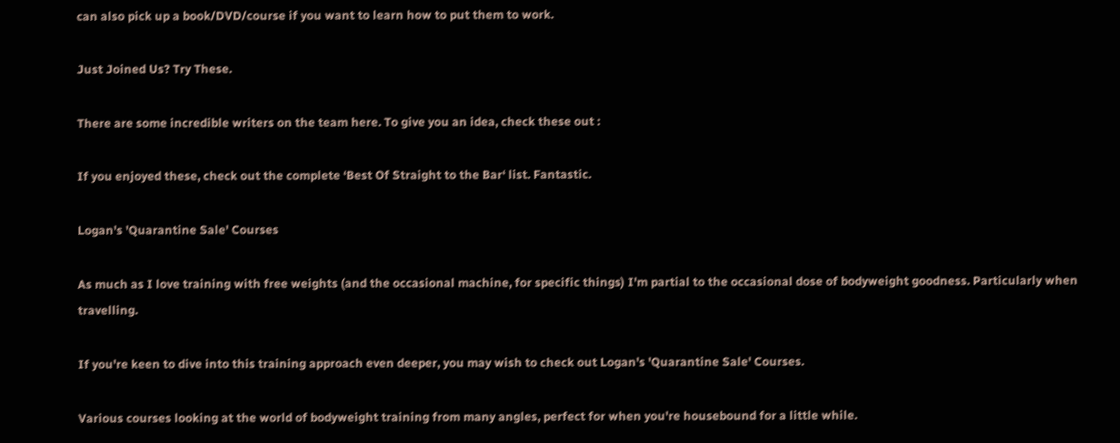can also pick up a book/DVD/course if you want to learn how to put them to work.

Just Joined Us? Try These.

There are some incredible writers on the team here. To give you an idea, check these out :

If you enjoyed these, check out the complete ‘Best Of Straight to the Bar‘ list. Fantastic.

Logan's 'Quarantine Sale' Courses

As much as I love training with free weights (and the occasional machine, for specific things) I'm partial to the occasional dose of bodyweight goodness. Particularly when travelling.

If you're keen to dive into this training approach even deeper, you may wish to check out Logan's 'Quarantine Sale' Courses.

Various courses looking at the world of bodyweight training from many angles, perfect for when you're housebound for a little while.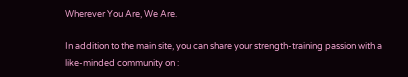Wherever You Are, We Are.

In addition to the main site, you can share your strength-training passion with a like-minded community on :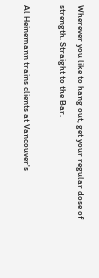Wherever you like to hang out, get your regular dose of strength. Straight to the Bar.

Al Heinemann trains clients at Vancouver's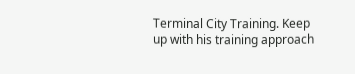Terminal City Training. Keep up with his training approach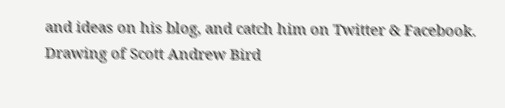and ideas on his blog, and catch him on Twitter & Facebook.
Drawing of Scott Andrew Bird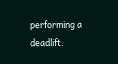performing a deadlift.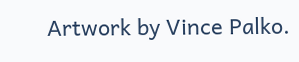Artwork by Vince Palko.